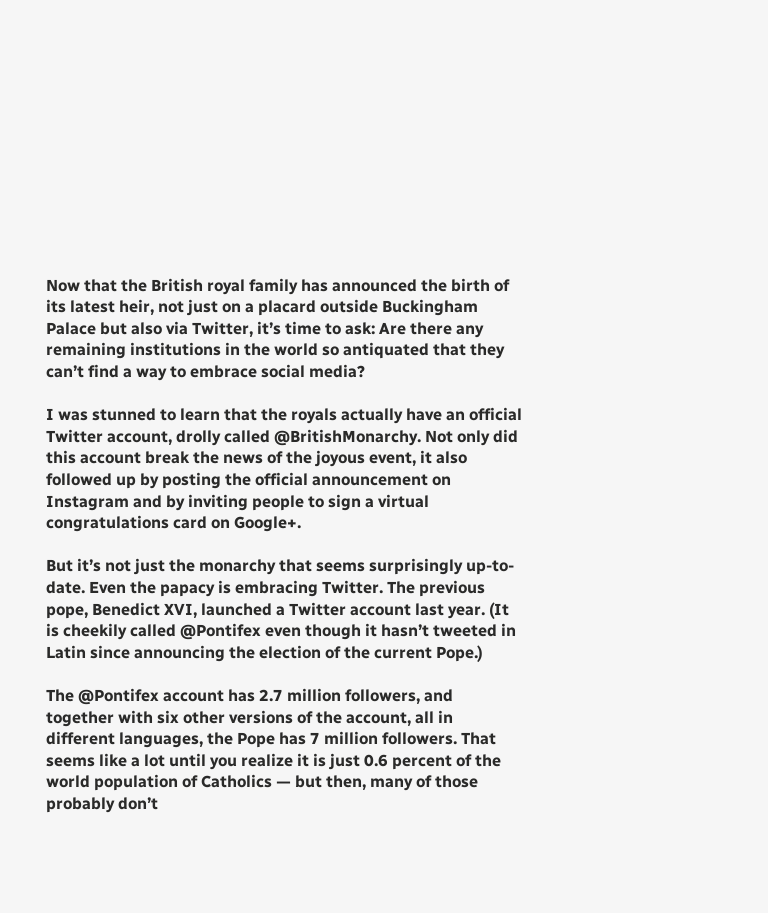Now that the British royal family has announced the birth of its latest heir, not just on a placard outside Buckingham Palace but also via Twitter, it’s time to ask: Are there any remaining institutions in the world so antiquated that they can’t find a way to embrace social media?

I was stunned to learn that the royals actually have an official Twitter account, drolly called @BritishMonarchy. Not only did this account break the news of the joyous event, it also followed up by posting the official announcement on Instagram and by inviting people to sign a virtual congratulations card on Google+.

But it’s not just the monarchy that seems surprisingly up-to-date. Even the papacy is embracing Twitter. The previous pope, Benedict XVI, launched a Twitter account last year. (It is cheekily called @Pontifex even though it hasn’t tweeted in Latin since announcing the election of the current Pope.)

The @Pontifex account has 2.7 million followers, and together with six other versions of the account, all in different languages, the Pope has 7 million followers. That seems like a lot until you realize it is just 0.6 percent of the world population of Catholics — but then, many of those probably don’t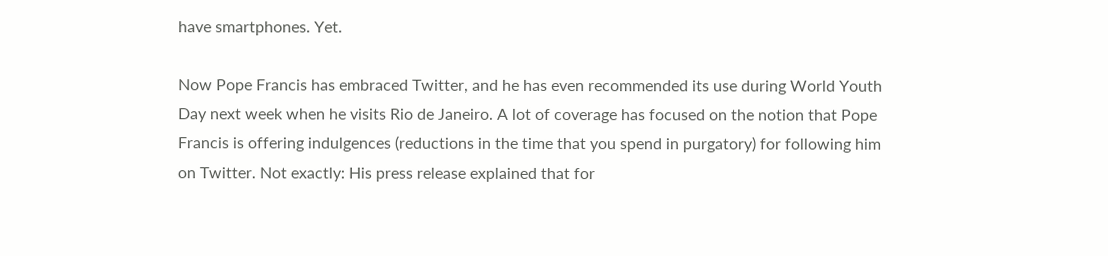have smartphones. Yet.

Now Pope Francis has embraced Twitter, and he has even recommended its use during World Youth Day next week when he visits Rio de Janeiro. A lot of coverage has focused on the notion that Pope Francis is offering indulgences (reductions in the time that you spend in purgatory) for following him on Twitter. Not exactly: His press release explained that for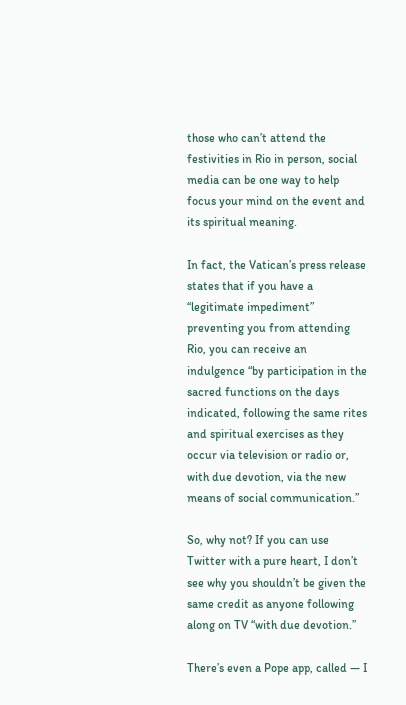those who can’t attend the festivities in Rio in person, social media can be one way to help focus your mind on the event and its spiritual meaning.

In fact, the Vatican’s press release states that if you have a “legitimate impediment” preventing you from attending Rio, you can receive an indulgence “by participation in the sacred functions on the days indicated, following the same rites and spiritual exercises as they occur via television or radio or, with due devotion, via the new means of social communication.”

So, why not? If you can use Twitter with a pure heart, I don’t see why you shouldn’t be given the same credit as anyone following along on TV “with due devotion.”

There’s even a Pope app, called — I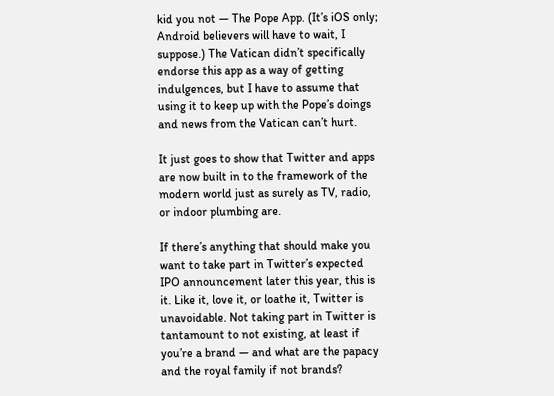kid you not — The Pope App. (It’s iOS only; Android believers will have to wait, I suppose.) The Vatican didn’t specifically endorse this app as a way of getting indulgences, but I have to assume that using it to keep up with the Pope’s doings and news from the Vatican can’t hurt.

It just goes to show that Twitter and apps are now built in to the framework of the modern world just as surely as TV, radio, or indoor plumbing are.

If there’s anything that should make you want to take part in Twitter’s expected IPO announcement later this year, this is it. Like it, love it, or loathe it, Twitter is unavoidable. Not taking part in Twitter is tantamount to not existing, at least if you’re a brand — and what are the papacy and the royal family if not brands?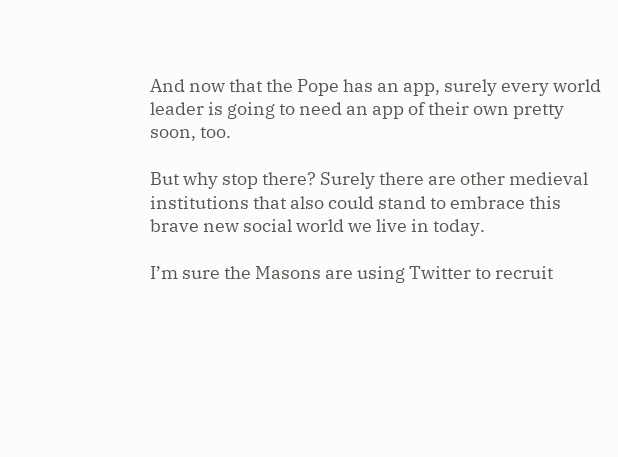And now that the Pope has an app, surely every world leader is going to need an app of their own pretty soon, too.

But why stop there? Surely there are other medieval institutions that also could stand to embrace this brave new social world we live in today.

I’m sure the Masons are using Twitter to recruit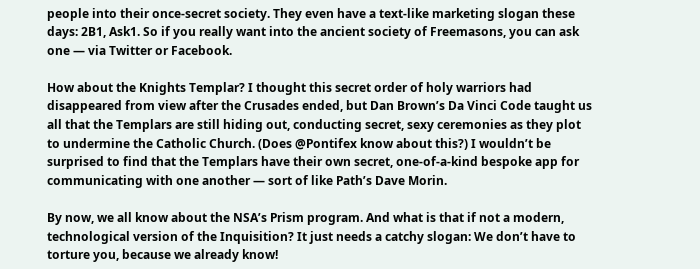people into their once-secret society. They even have a text-like marketing slogan these days: 2B1, Ask1. So if you really want into the ancient society of Freemasons, you can ask one — via Twitter or Facebook.

How about the Knights Templar? I thought this secret order of holy warriors had disappeared from view after the Crusades ended, but Dan Brown’s Da Vinci Code taught us all that the Templars are still hiding out, conducting secret, sexy ceremonies as they plot to undermine the Catholic Church. (Does @Pontifex know about this?) I wouldn’t be surprised to find that the Templars have their own secret, one-of-a-kind bespoke app for communicating with one another — sort of like Path’s Dave Morin.

By now, we all know about the NSA’s Prism program. And what is that if not a modern, technological version of the Inquisition? It just needs a catchy slogan: We don’t have to torture you, because we already know!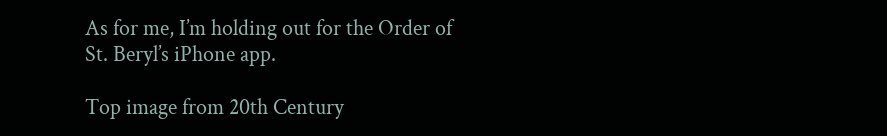As for me, I’m holding out for the Order of St. Beryl’s iPhone app.

Top image from 20th Century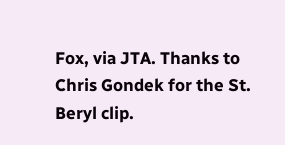Fox, via JTA. Thanks to Chris Gondek for the St. Beryl clip.